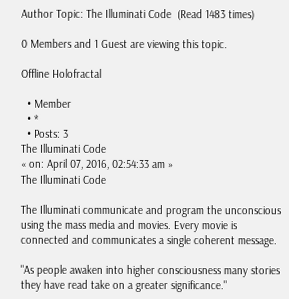Author Topic: The Illuminati Code  (Read 1483 times)

0 Members and 1 Guest are viewing this topic.

Offline Holofractal

  • Member
  • *
  • Posts: 3
The Illuminati Code
« on: April 07, 2016, 02:54:33 am »
The Illuminati Code

The Illuminati communicate and program the unconscious using the mass media and movies. Every movie is connected and communicates a single coherent message.

"As people awaken into higher consciousness many stories they have read take on a greater significance."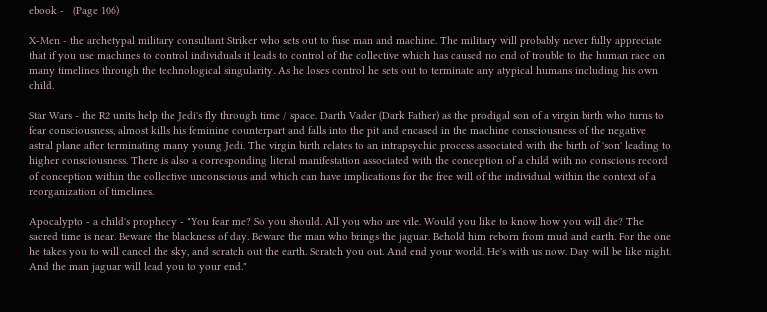ebook -   (Page 106)

X-Men - the archetypal military consultant Striker who sets out to fuse man and machine. The military will probably never fully appreciate that if you use machines to control individuals it leads to control of the collective which has caused no end of trouble to the human race on many timelines through the technological singularity. As he loses control he sets out to terminate any atypical humans including his own child.

Star Wars - the R2 units help the Jedi's fly through time / space. Darth Vader (Dark Father) as the prodigal son of a virgin birth who turns to fear consciousness, almost kills his feminine counterpart and falls into the pit and encased in the machine consciousness of the negative astral plane after terminating many young Jedi. The virgin birth relates to an intrapsychic process associated with the birth of 'son' leading to higher consciousness. There is also a corresponding literal manifestation associated with the conception of a child with no conscious record of conception within the collective unconscious and which can have implications for the free will of the individual within the context of a reorganization of timelines.

Apocalypto - a child's prophecy - "You fear me? So you should. All you who are vile. Would you like to know how you will die? The sacred time is near. Beware the blackness of day. Beware the man who brings the jaguar. Behold him reborn from mud and earth. For the one he takes you to will cancel the sky, and scratch out the earth. Scratch you out. And end your world. He's with us now. Day will be like night. And the man jaguar will lead you to your end."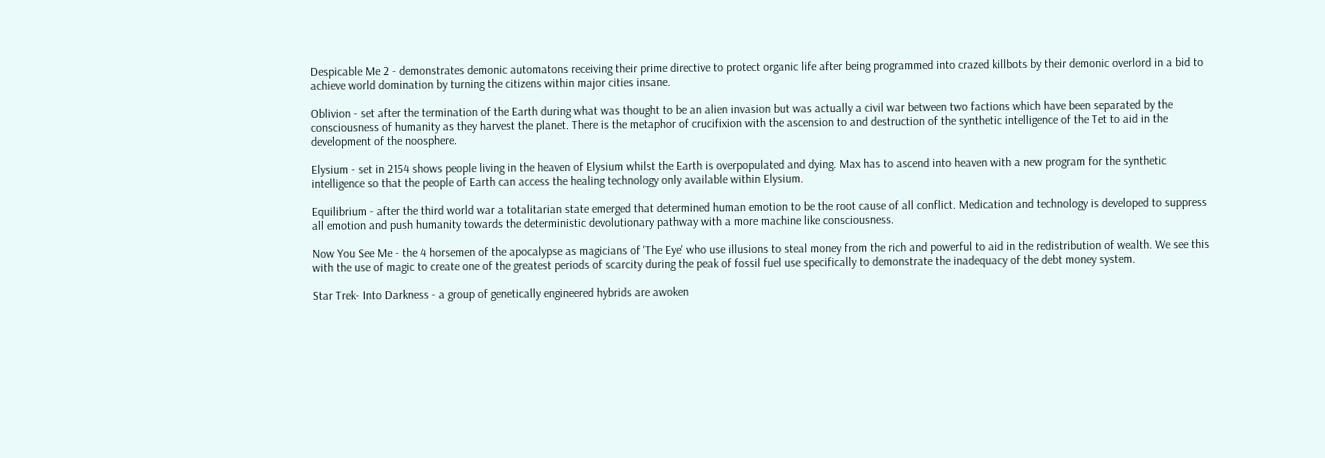Despicable Me 2 - demonstrates demonic automatons receiving their prime directive to protect organic life after being programmed into crazed killbots by their demonic overlord in a bid to achieve world domination by turning the citizens within major cities insane.

Oblivion - set after the termination of the Earth during what was thought to be an alien invasion but was actually a civil war between two factions which have been separated by the consciousness of humanity as they harvest the planet. There is the metaphor of crucifixion with the ascension to and destruction of the synthetic intelligence of the Tet to aid in the development of the noosphere.

Elysium - set in 2154 shows people living in the heaven of Elysium whilst the Earth is overpopulated and dying. Max has to ascend into heaven with a new program for the synthetic intelligence so that the people of Earth can access the healing technology only available within Elysium.

Equilibrium - after the third world war a totalitarian state emerged that determined human emotion to be the root cause of all conflict. Medication and technology is developed to suppress all emotion and push humanity towards the deterministic devolutionary pathway with a more machine like consciousness.

Now You See Me - the 4 horsemen of the apocalypse as magicians of 'The Eye' who use illusions to steal money from the rich and powerful to aid in the redistribution of wealth. We see this with the use of magic to create one of the greatest periods of scarcity during the peak of fossil fuel use specifically to demonstrate the inadequacy of the debt money system.

Star Trek- Into Darkness - a group of genetically engineered hybrids are awoken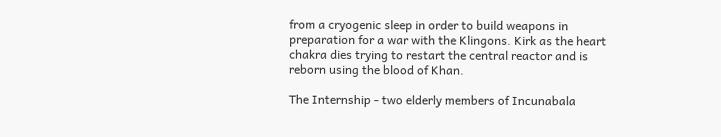from a cryogenic sleep in order to build weapons in preparation for a war with the Klingons. Kirk as the heart chakra dies trying to restart the central reactor and is reborn using the blood of Khan.

The Internship - two elderly members of Incunabala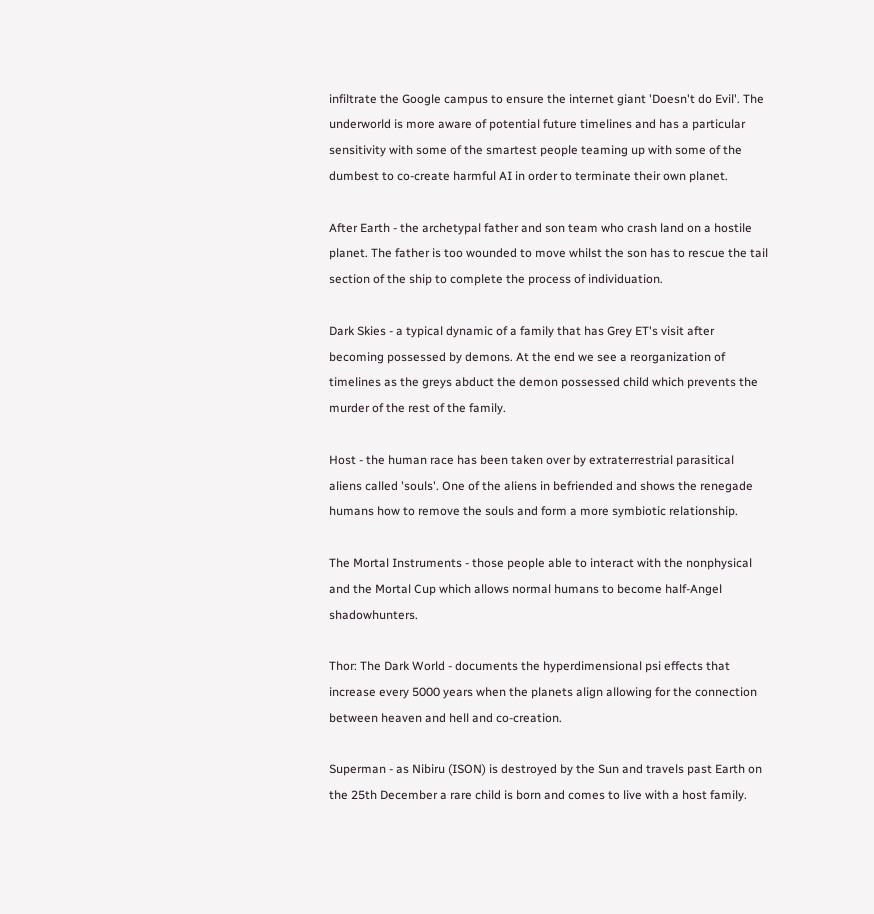infiltrate the Google campus to ensure the internet giant 'Doesn't do Evil'. The underworld is more aware of potential future timelines and has a particular sensitivity with some of the smartest people teaming up with some of the dumbest to co-create harmful AI in order to terminate their own planet.

After Earth - the archetypal father and son team who crash land on a hostile planet. The father is too wounded to move whilst the son has to rescue the tail section of the ship to complete the process of individuation.

Dark Skies - a typical dynamic of a family that has Grey ET's visit after becoming possessed by demons. At the end we see a reorganization of timelines as the greys abduct the demon possessed child which prevents the murder of the rest of the family.

Host - the human race has been taken over by extraterrestrial parasitical aliens called 'souls'. One of the aliens in befriended and shows the renegade humans how to remove the souls and form a more symbiotic relationship.

The Mortal Instruments - those people able to interact with the nonphysical and the Mortal Cup which allows normal humans to become half-Angel shadowhunters.

Thor: The Dark World - documents the hyperdimensional psi effects that increase every 5000 years when the planets align allowing for the connection between heaven and hell and co-creation.

Superman - as Nibiru (ISON) is destroyed by the Sun and travels past Earth on the 25th December a rare child is born and comes to live with a host family.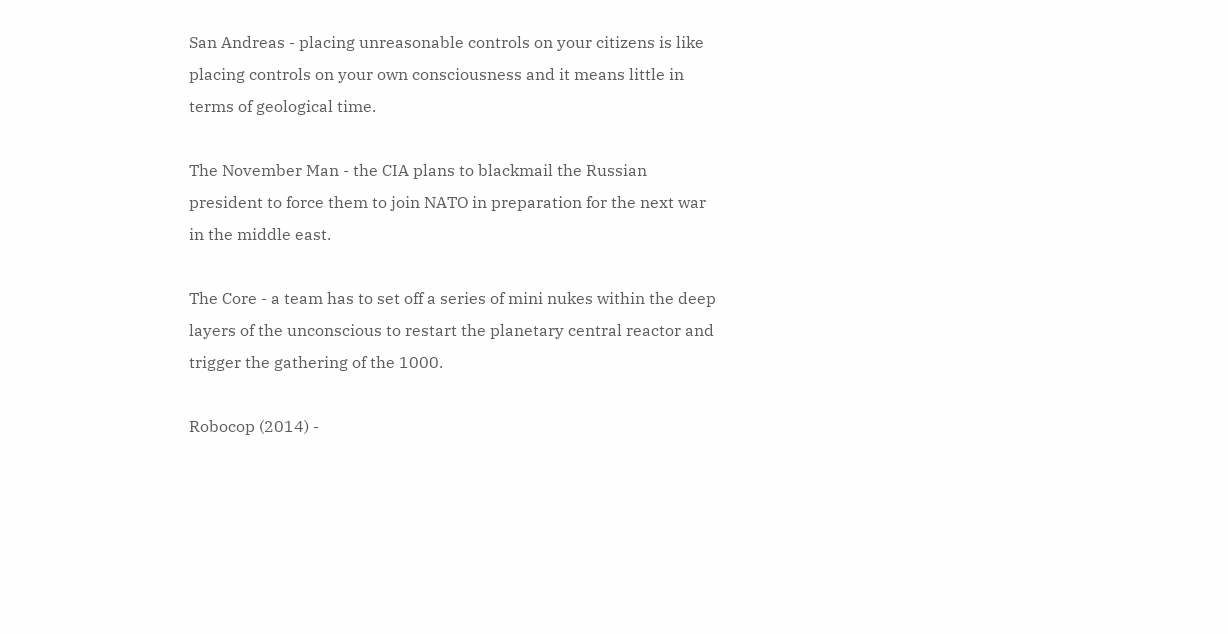San Andreas - placing unreasonable controls on your citizens is like placing controls on your own consciousness and it means little in terms of geological time.

The November Man - the CIA plans to blackmail the Russian president to force them to join NATO in preparation for the next war in the middle east.

The Core - a team has to set off a series of mini nukes within the deep layers of the unconscious to restart the planetary central reactor and trigger the gathering of the 1000.

Robocop (2014) -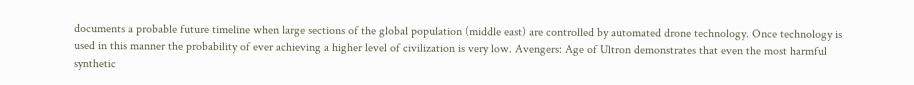documents a probable future timeline when large sections of the global population (middle east) are controlled by automated drone technology. Once technology is used in this manner the probability of ever achieving a higher level of civilization is very low. Avengers: Age of Ultron demonstrates that even the most harmful synthetic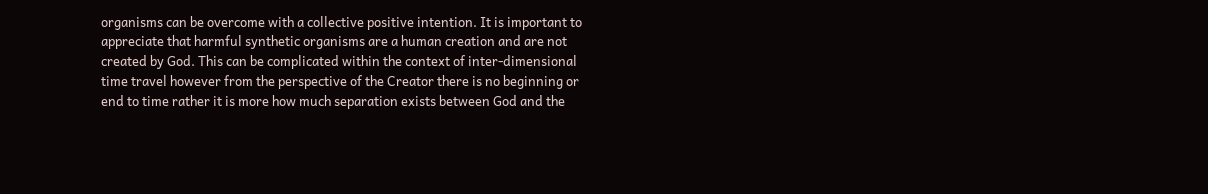organisms can be overcome with a collective positive intention. It is important to appreciate that harmful synthetic organisms are a human creation and are not created by God. This can be complicated within the context of inter-dimensional time travel however from the perspective of the Creator there is no beginning or end to time rather it is more how much separation exists between God and the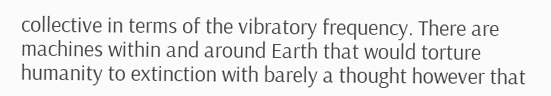collective in terms of the vibratory frequency. There are machines within and around Earth that would torture humanity to extinction with barely a thought however that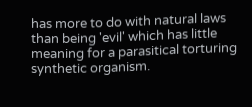has more to do with natural laws than being 'evil' which has little meaning for a parasitical torturing synthetic organism.